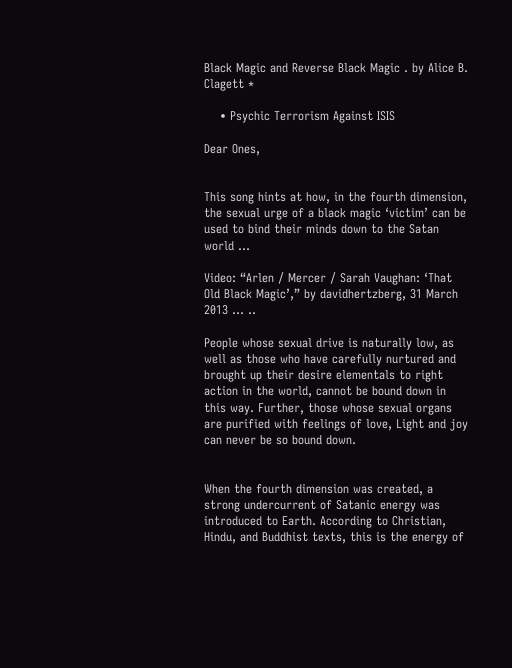Black Magic and Reverse Black Magic . by Alice B. Clagett *

    • Psychic Terrorism Against ISIS

Dear Ones,


This song hints at how, in the fourth dimension, the sexual urge of a black magic ‘victim’ can be used to bind their minds down to the Satan world …

Video: “Arlen / Mercer / Sarah Vaughan: ‘That Old Black Magic’,” by davidhertzberg, 31 March 2013 … ..

People whose sexual drive is naturally low, as well as those who have carefully nurtured and brought up their desire elementals to right action in the world, cannot be bound down in this way. Further, those whose sexual organs are purified with feelings of love, Light and joy can never be so bound down.


When the fourth dimension was created, a strong undercurrent of Satanic energy was introduced to Earth. According to Christian, Hindu, and Buddhist texts, this is the energy of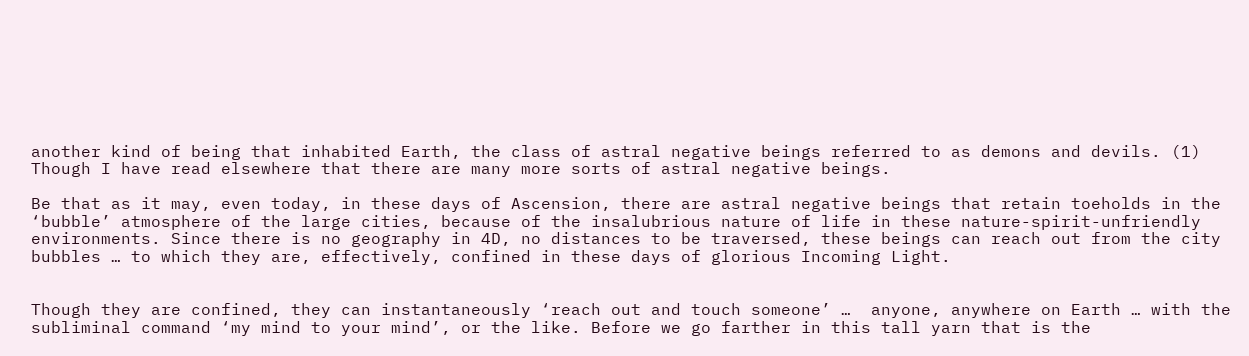another kind of being that inhabited Earth, the class of astral negative beings referred to as demons and devils. (1) Though I have read elsewhere that there are many more sorts of astral negative beings.

Be that as it may, even today, in these days of Ascension, there are astral negative beings that retain toeholds in the ‘bubble’ atmosphere of the large cities, because of the insalubrious nature of life in these nature-spirit-unfriendly environments. Since there is no geography in 4D, no distances to be traversed, these beings can reach out from the city bubbles … to which they are, effectively, confined in these days of glorious Incoming Light.


Though they are confined, they can instantaneously ‘reach out and touch someone’ …  anyone, anywhere on Earth … with the subliminal command ‘my mind to your mind’, or the like. Before we go farther in this tall yarn that is the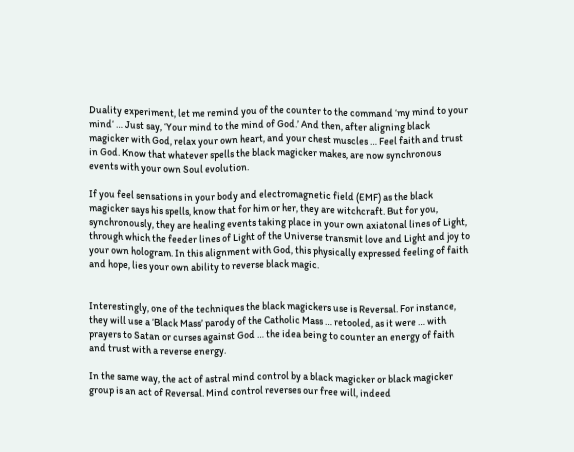Duality experiment, let me remind you of the counter to the command ‘my mind to your mind‘ … Just say, ‘Your mind to the mind of God.’ And then, after aligning black magicker with God, relax your own heart, and your chest muscles … Feel faith and trust in God. Know that whatever spells the black magicker makes, are now synchronous events with your own Soul evolution.

If you feel sensations in your body and electromagnetic field (EMF) as the black magicker says his spells, know that for him or her, they are witchcraft. But for you, synchronously, they are healing events taking place in your own axiatonal lines of Light, through which the feeder lines of Light of the Universe transmit love and Light and joy to your own hologram. In this alignment with God, this physically expressed feeling of faith and hope, lies your own ability to reverse black magic.


Interestingly, one of the techniques the black magickers use is Reversal. For instance, they will use a ‘Black Mass’ parody of the Catholic Mass … retooled, as it were … with prayers to Satan or curses against God … the idea being to counter an energy of faith and trust with a reverse energy.

In the same way, the act of astral mind control by a black magicker or black magicker group is an act of Reversal. Mind control reverses our free will, indeed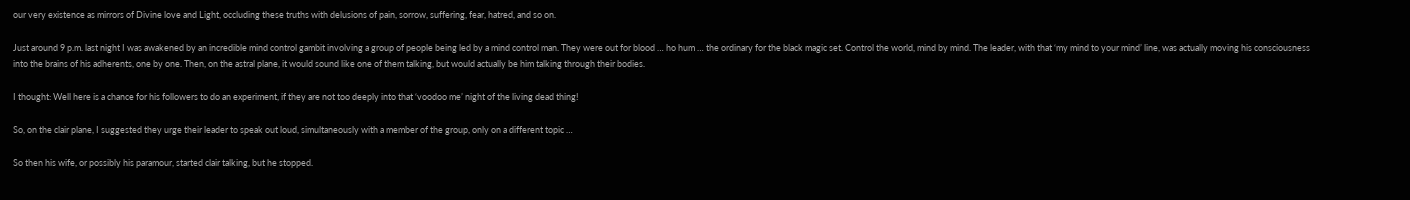our very existence as mirrors of Divine love and Light, occluding these truths with delusions of pain, sorrow, suffering, fear, hatred, and so on.

Just around 9 p.m. last night I was awakened by an incredible mind control gambit involving a group of people being led by a mind control man. They were out for blood … ho hum … the ordinary for the black magic set. Control the world, mind by mind. The leader, with that ‘my mind to your mind’ line, was actually moving his consciousness into the brains of his adherents, one by one. Then, on the astral plane, it would sound like one of them talking, but would actually be him talking through their bodies.

I thought: Well here is a chance for his followers to do an experiment, if they are not too deeply into that ‘voodoo me’ night of the living dead thing!

So, on the clair plane, I suggested they urge their leader to speak out loud, simultaneously with a member of the group, only on a different topic …

So then his wife, or possibly his paramour, started clair talking, but he stopped.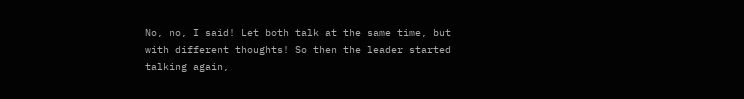No, no, I said! Let both talk at the same time, but with different thoughts! So then the leader started talking again,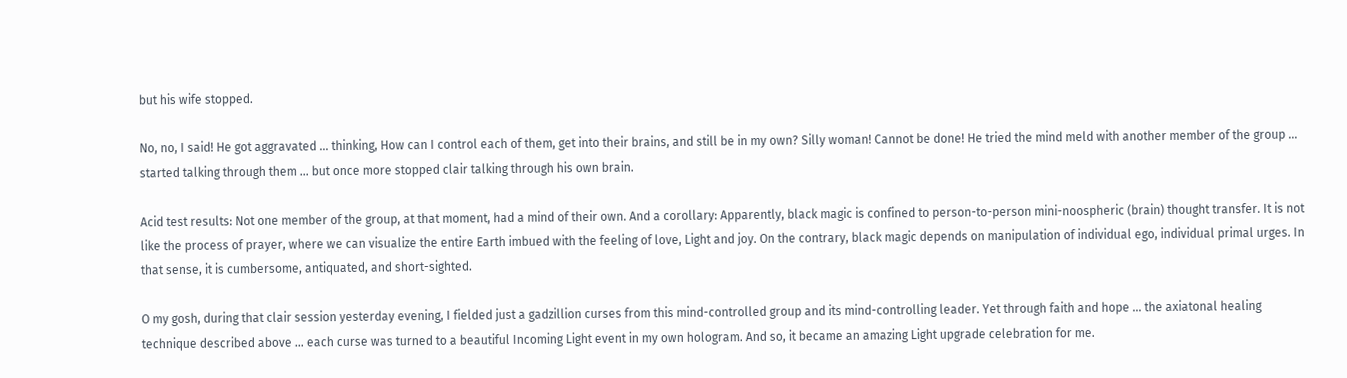but his wife stopped.

No, no, I said! He got aggravated … thinking, How can I control each of them, get into their brains, and still be in my own? Silly woman! Cannot be done! He tried the mind meld with another member of the group … started talking through them … but once more stopped clair talking through his own brain.

Acid test results: Not one member of the group, at that moment, had a mind of their own. And a corollary: Apparently, black magic is confined to person-to-person mini-noospheric (brain) thought transfer. It is not like the process of prayer, where we can visualize the entire Earth imbued with the feeling of love, Light and joy. On the contrary, black magic depends on manipulation of individual ego, individual primal urges. In that sense, it is cumbersome, antiquated, and short-sighted.

O my gosh, during that clair session yesterday evening, I fielded just a gadzillion curses from this mind-controlled group and its mind-controlling leader. Yet through faith and hope … the axiatonal healing technique described above … each curse was turned to a beautiful Incoming Light event in my own hologram. And so, it became an amazing Light upgrade celebration for me.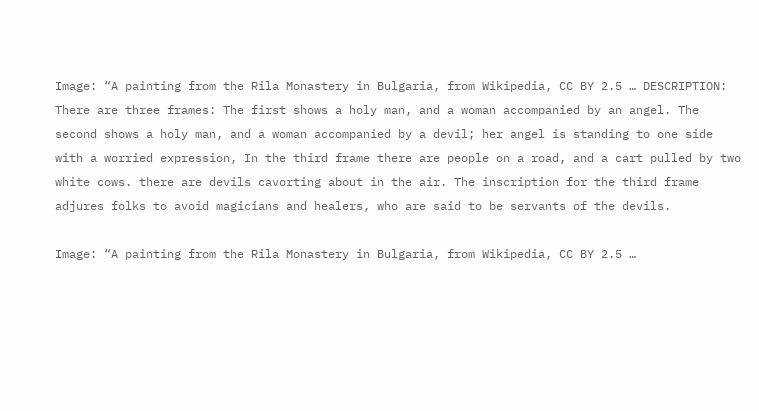Image: “A painting from the Rila Monastery in Bulgaria, from Wikipedia, CC BY 2.5 … DESCRIPTION: There are three frames: The first shows a holy man, and a woman accompanied by an angel. The second shows a holy man, and a woman accompanied by a devil; her angel is standing to one side with a worried expression, In the third frame there are people on a road, and a cart pulled by two white cows. there are devils cavorting about in the air. The inscription for the third frame adjures folks to avoid magicians and healers, who are said to be servants of the devils.

Image: “A painting from the Rila Monastery in Bulgaria, from Wikipedia, CC BY 2.5 …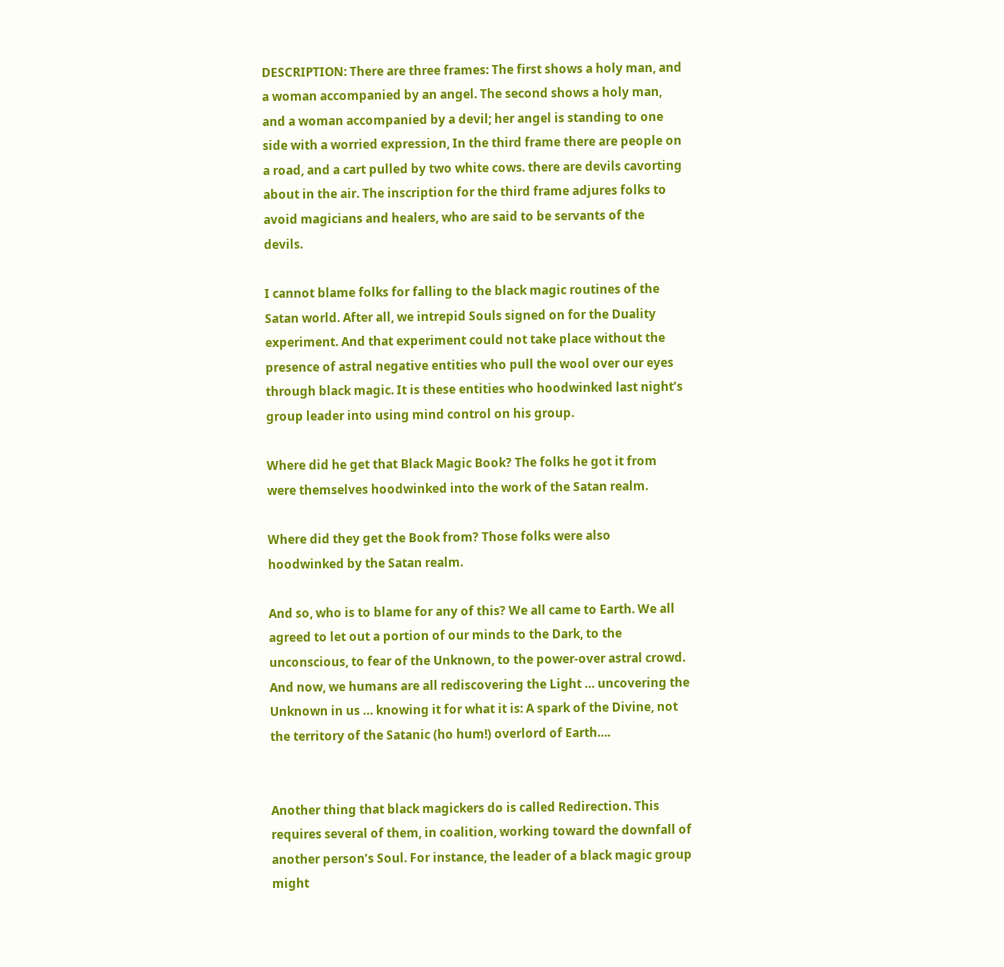DESCRIPTION: There are three frames: The first shows a holy man, and a woman accompanied by an angel. The second shows a holy man, and a woman accompanied by a devil; her angel is standing to one side with a worried expression, In the third frame there are people on a road, and a cart pulled by two white cows. there are devils cavorting about in the air. The inscription for the third frame adjures folks to avoid magicians and healers, who are said to be servants of the devils.

I cannot blame folks for falling to the black magic routines of the Satan world. After all, we intrepid Souls signed on for the Duality experiment. And that experiment could not take place without the presence of astral negative entities who pull the wool over our eyes through black magic. It is these entities who hoodwinked last night’s group leader into using mind control on his group.

Where did he get that Black Magic Book? The folks he got it from were themselves hoodwinked into the work of the Satan realm.

Where did they get the Book from? Those folks were also hoodwinked by the Satan realm.

And so, who is to blame for any of this? We all came to Earth. We all agreed to let out a portion of our minds to the Dark, to the unconscious, to fear of the Unknown, to the power-over astral crowd. And now, we humans are all rediscovering the Light … uncovering the Unknown in us … knowing it for what it is: A spark of the Divine, not the territory of the Satanic (ho hum!) overlord of Earth….


Another thing that black magickers do is called Redirection. This requires several of them, in coalition, working toward the downfall of another person’s Soul. For instance, the leader of a black magic group might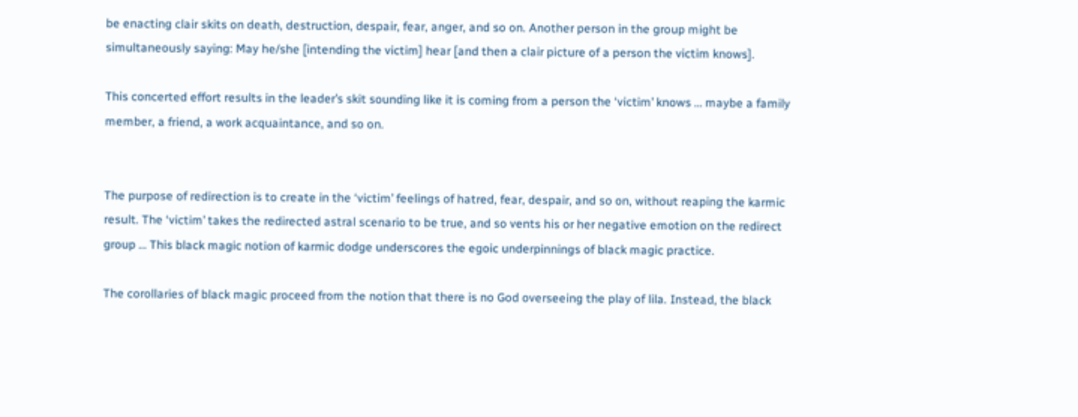be enacting clair skits on death, destruction, despair, fear, anger, and so on. Another person in the group might be simultaneously saying: May he/she [intending the victim] hear [and then a clair picture of a person the victim knows].

This concerted effort results in the leader’s skit sounding like it is coming from a person the ‘victim’ knows … maybe a family member, a friend, a work acquaintance, and so on.


The purpose of redirection is to create in the ‘victim’ feelings of hatred, fear, despair, and so on, without reaping the karmic result. The ‘victim’ takes the redirected astral scenario to be true, and so vents his or her negative emotion on the redirect group … This black magic notion of karmic dodge underscores the egoic underpinnings of black magic practice.

The corollaries of black magic proceed from the notion that there is no God overseeing the play of lila. Instead, the black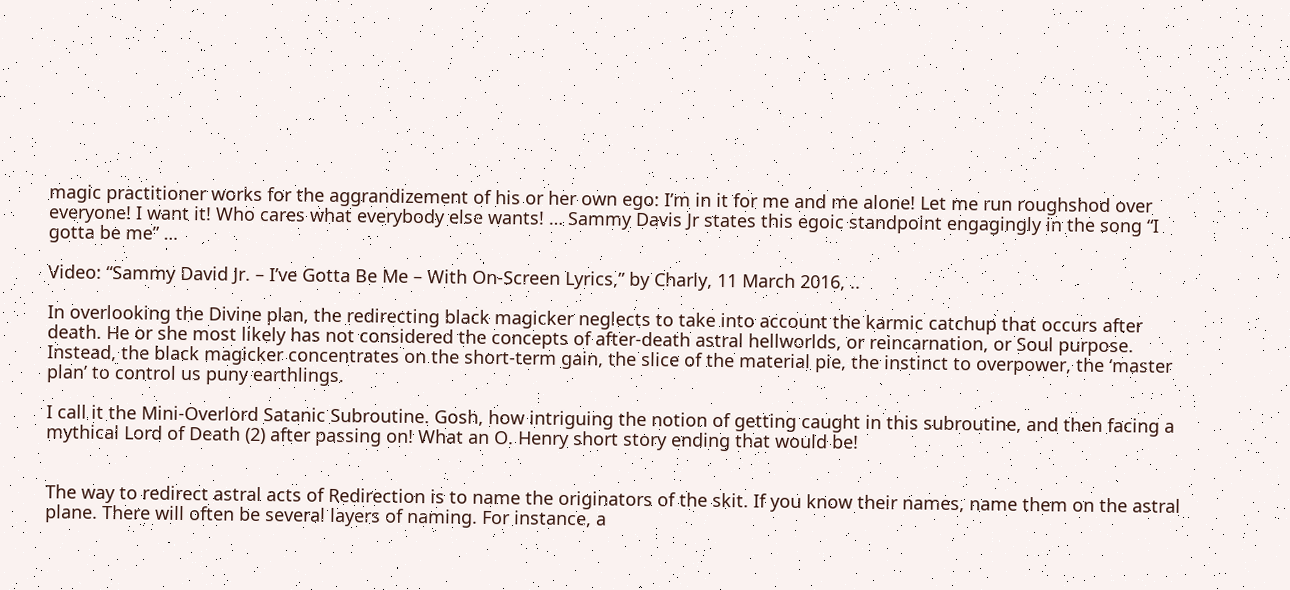magic practitioner works for the aggrandizement of his or her own ego: I’m in it for me and me alone! Let me run roughshod over everyone! I want it! Who cares what everybody else wants! … Sammy Davis Jr states this egoic standpoint engagingly in the song “I gotta be me” …

Video: “Sammy David Jr. – I’ve Gotta Be Me – With On-Screen Lyrics,” by Charly, 11 March 2016, ..

In overlooking the Divine plan, the redirecting black magicker neglects to take into account the karmic catchup that occurs after death. He or she most likely has not considered the concepts of after-death astral hellworlds, or reincarnation, or Soul purpose. Instead, the black magicker concentrates on the short-term gain, the slice of the material pie, the instinct to overpower, the ‘master plan’ to control us puny earthlings.

I call it the Mini-Overlord Satanic Subroutine. Gosh, how intriguing the notion of getting caught in this subroutine, and then facing a mythical Lord of Death (2) after passing on! What an O. Henry short story ending that would be!


The way to redirect astral acts of Redirection is to name the originators of the skit. If you know their names, name them on the astral plane. There will often be several layers of naming. For instance, a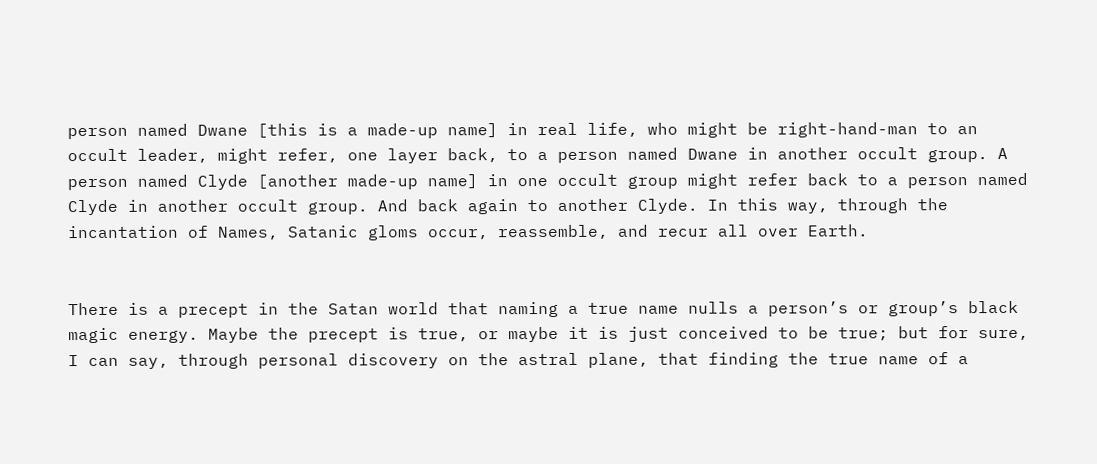person named Dwane [this is a made-up name] in real life, who might be right-hand-man to an occult leader, might refer, one layer back, to a person named Dwane in another occult group. A person named Clyde [another made-up name] in one occult group might refer back to a person named Clyde in another occult group. And back again to another Clyde. In this way, through the incantation of Names, Satanic gloms occur, reassemble, and recur all over Earth.


There is a precept in the Satan world that naming a true name nulls a person’s or group’s black magic energy. Maybe the precept is true, or maybe it is just conceived to be true; but for sure, I can say, through personal discovery on the astral plane, that finding the true name of a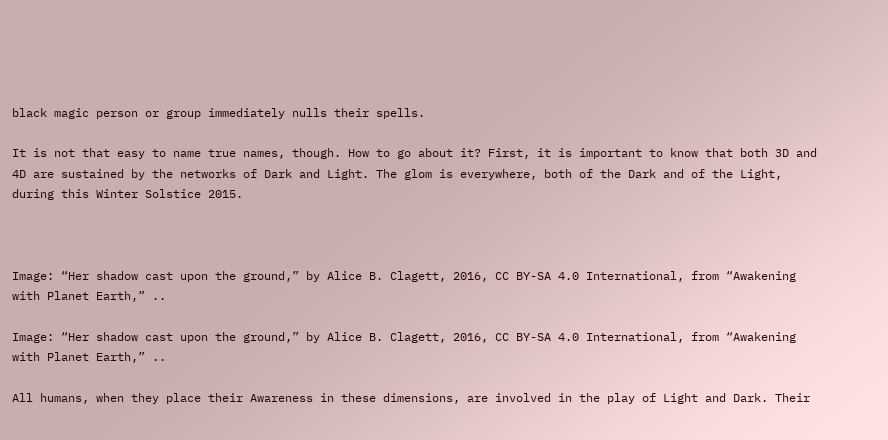black magic person or group immediately nulls their spells.

It is not that easy to name true names, though. How to go about it? First, it is important to know that both 3D and 4D are sustained by the networks of Dark and Light. The glom is everywhere, both of the Dark and of the Light, during this Winter Solstice 2015.



Image: “Her shadow cast upon the ground,” by Alice B. Clagett, 2016, CC BY-SA 4.0 International, from “Awakening with Planet Earth,” ..

Image: “Her shadow cast upon the ground,” by Alice B. Clagett, 2016, CC BY-SA 4.0 International, from “Awakening with Planet Earth,” ..

All humans, when they place their Awareness in these dimensions, are involved in the play of Light and Dark. Their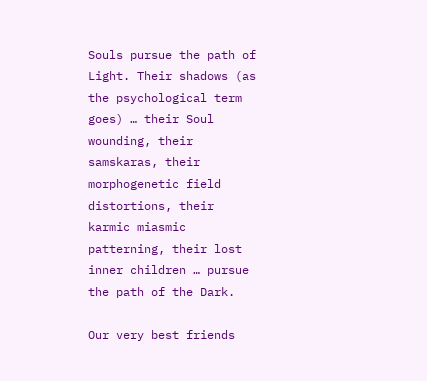Souls pursue the path of Light. Their shadows (as the psychological term goes) … their Soul wounding, their samskaras, their morphogenetic field distortions, their karmic miasmic patterning, their lost inner children … pursue the path of the Dark.

Our very best friends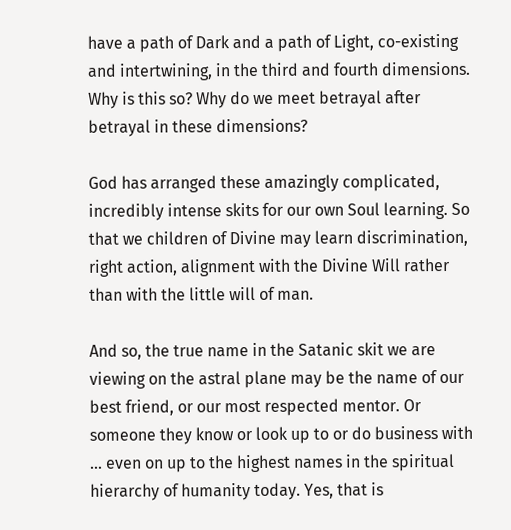have a path of Dark and a path of Light, co-existing and intertwining, in the third and fourth dimensions. Why is this so? Why do we meet betrayal after betrayal in these dimensions?

God has arranged these amazingly complicated, incredibly intense skits for our own Soul learning. So that we children of Divine may learn discrimination, right action, alignment with the Divine Will rather than with the little will of man.

And so, the true name in the Satanic skit we are viewing on the astral plane may be the name of our best friend, or our most respected mentor. Or someone they know or look up to or do business with … even on up to the highest names in the spiritual hierarchy of humanity today. Yes, that is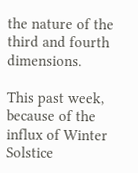the nature of the third and fourth dimensions.

This past week, because of the influx of Winter Solstice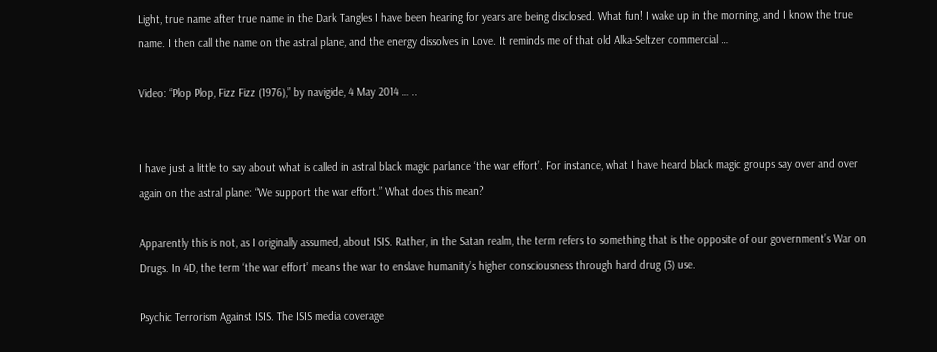Light, true name after true name in the Dark Tangles I have been hearing for years are being disclosed. What fun! I wake up in the morning, and I know the true name. I then call the name on the astral plane, and the energy dissolves in Love. It reminds me of that old Alka-Seltzer commercial …

Video: “Plop Plop, Fizz Fizz (1976),” by navigide, 4 May 2014 … ..


I have just a little to say about what is called in astral black magic parlance ‘the war effort’. For instance, what I have heard black magic groups say over and over again on the astral plane: “We support the war effort.” What does this mean?

Apparently this is not, as I originally assumed, about ISIS. Rather, in the Satan realm, the term refers to something that is the opposite of our government’s War on Drugs. In 4D, the term ‘the war effort’ means the war to enslave humanity’s higher consciousness through hard drug (3) use.

Psychic Terrorism Against ISIS. The ISIS media coverage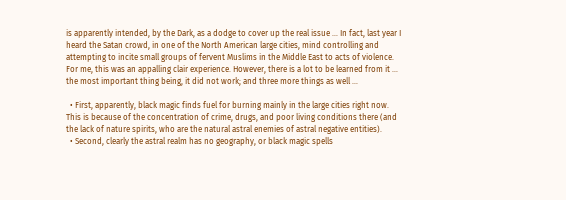is apparently intended, by the Dark, as a dodge to cover up the real issue … In fact, last year I heard the Satan crowd, in one of the North American large cities, mind controlling and attempting to incite small groups of fervent Muslims in the Middle East to acts of violence. For me, this was an appalling clair experience. However, there is a lot to be learned from it … the most important thing being, it did not work; and three more things as well …

  • First, apparently, black magic finds fuel for burning mainly in the large cities right now. This is because of the concentration of crime, drugs, and poor living conditions there (and the lack of nature spirits, who are the natural astral enemies of astral negative entities).
  • Second, clearly the astral realm has no geography, or black magic spells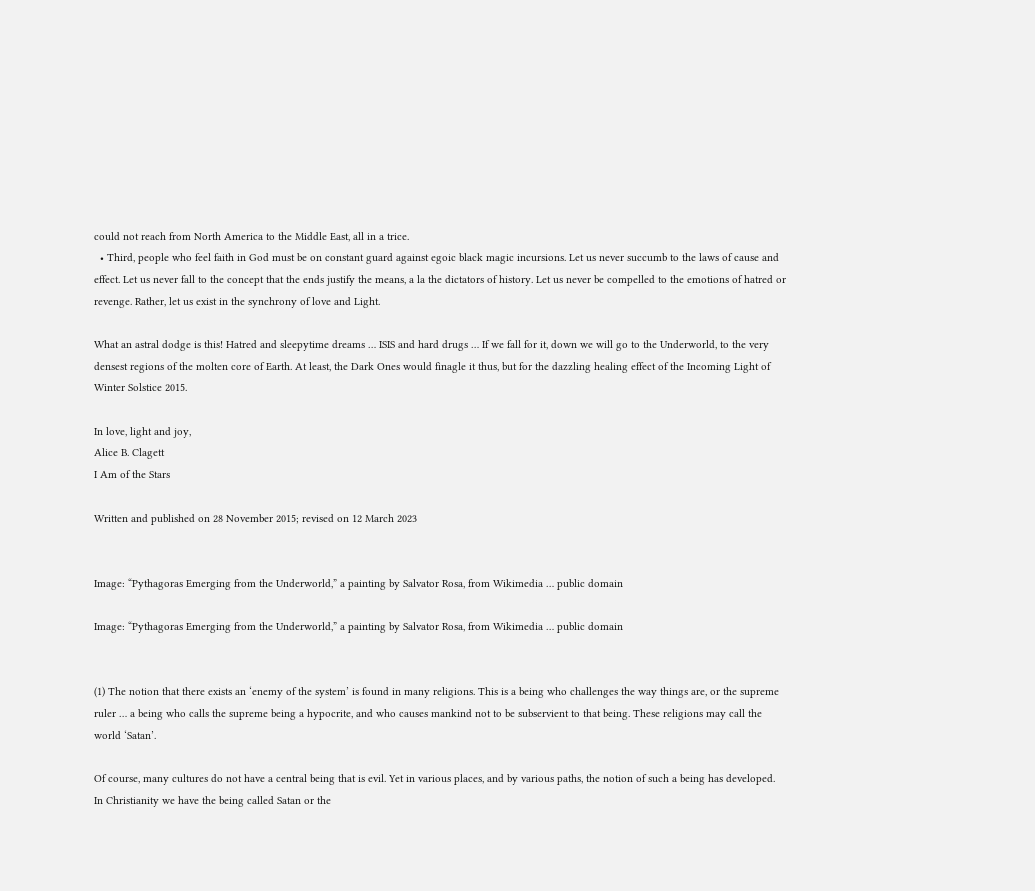could not reach from North America to the Middle East, all in a trice.
  • Third, people who feel faith in God must be on constant guard against egoic black magic incursions. Let us never succumb to the laws of cause and effect. Let us never fall to the concept that the ends justify the means, a la the dictators of history. Let us never be compelled to the emotions of hatred or revenge. Rather, let us exist in the synchrony of love and Light.

What an astral dodge is this! Hatred and sleepytime dreams … ISIS and hard drugs … If we fall for it, down we will go to the Underworld, to the very densest regions of the molten core of Earth. At least, the Dark Ones would finagle it thus, but for the dazzling healing effect of the Incoming Light of Winter Solstice 2015.

In love, light and joy,
Alice B. Clagett
I Am of the Stars

Written and published on 28 November 2015; revised on 12 March 2023


Image: “Pythagoras Emerging from the Underworld,” a painting by Salvator Rosa, from Wikimedia … public domain

Image: “Pythagoras Emerging from the Underworld,” a painting by Salvator Rosa, from Wikimedia … public domain


(1) The notion that there exists an ‘enemy of the system’ is found in many religions. This is a being who challenges the way things are, or the supreme ruler … a being who calls the supreme being a hypocrite, and who causes mankind not to be subservient to that being. These religions may call the world ‘Satan’.

Of course, many cultures do not have a central being that is evil. Yet in various places, and by various paths, the notion of such a being has developed. In Christianity we have the being called Satan or the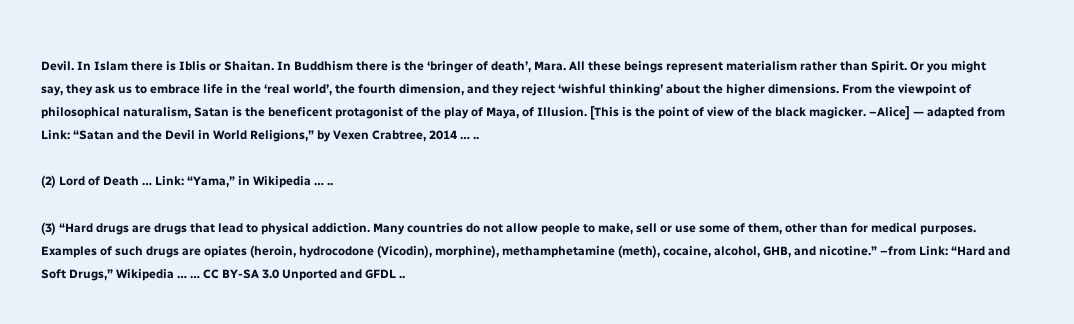Devil. In Islam there is Iblis or Shaitan. In Buddhism there is the ‘bringer of death’, Mara. All these beings represent materialism rather than Spirit. Or you might say, they ask us to embrace life in the ‘real world’, the fourth dimension, and they reject ‘wishful thinking’ about the higher dimensions. From the viewpoint of philosophical naturalism, Satan is the beneficent protagonist of the play of Maya, of Illusion. [This is the point of view of the black magicker. –Alice] — adapted from Link: “Satan and the Devil in World Religions,” by Vexen Crabtree, 2014 … ..

(2) Lord of Death … Link: “Yama,” in Wikipedia … ..

(3) “Hard drugs are drugs that lead to physical addiction. Many countries do not allow people to make, sell or use some of them, other than for medical purposes. Examples of such drugs are opiates (heroin, hydrocodone (Vicodin), morphine), methamphetamine (meth), cocaine, alcohol, GHB, and nicotine.” –from Link: “Hard and Soft Drugs,” Wikipedia … … CC BY-SA 3.0 Unported and GFDL ..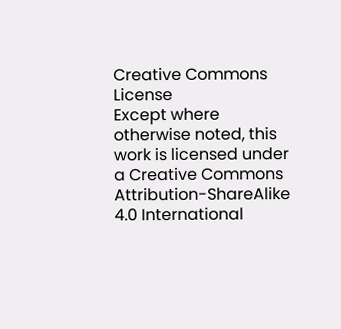Creative Commons License
Except where otherwise noted, this work is licensed under a Creative Commons Attribution-ShareAlike 4.0 International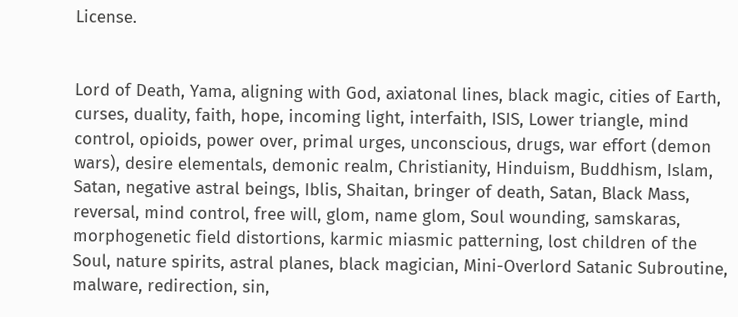License.


Lord of Death, Yama, aligning with God, axiatonal lines, black magic, cities of Earth, curses, duality, faith, hope, incoming light, interfaith, ISIS, Lower triangle, mind control, opioids, power over, primal urges, unconscious, drugs, war effort (demon wars), desire elementals, demonic realm, Christianity, Hinduism, Buddhism, Islam, Satan, negative astral beings, Iblis, Shaitan, bringer of death, Satan, Black Mass, reversal, mind control, free will, glom, name glom, Soul wounding, samskaras, morphogenetic field distortions, karmic miasmic patterning, lost children of the Soul, nature spirits, astral planes, black magician, Mini-Overlord Satanic Subroutine, malware, redirection, sin,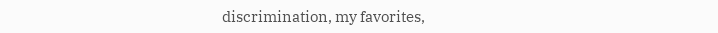discrimination, my favorites,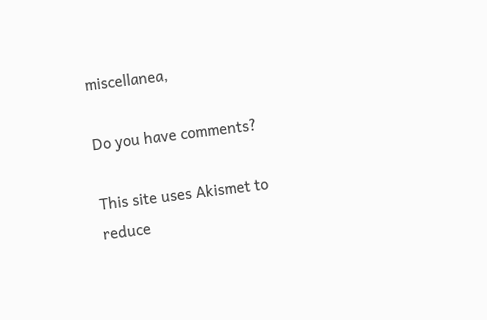miscellanea,

Do you have comments?

This site uses Akismet to reduce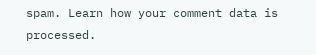spam. Learn how your comment data is processed.